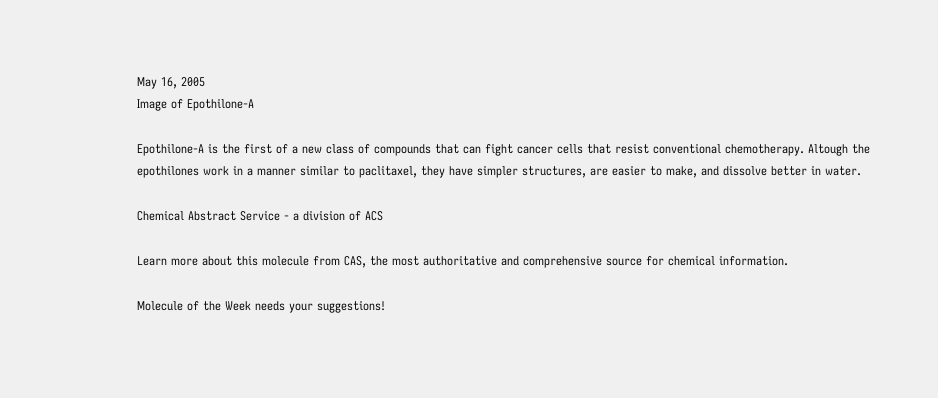May 16, 2005
Image of Epothilone-A

Epothilone-A is the first of a new class of compounds that can fight cancer cells that resist conventional chemotherapy. Altough the epothilones work in a manner similar to paclitaxel, they have simpler structures, are easier to make, and dissolve better in water.

Chemical Abstract Service - a division of ACS

Learn more about this molecule from CAS, the most authoritative and comprehensive source for chemical information.

Molecule of the Week needs your suggestions!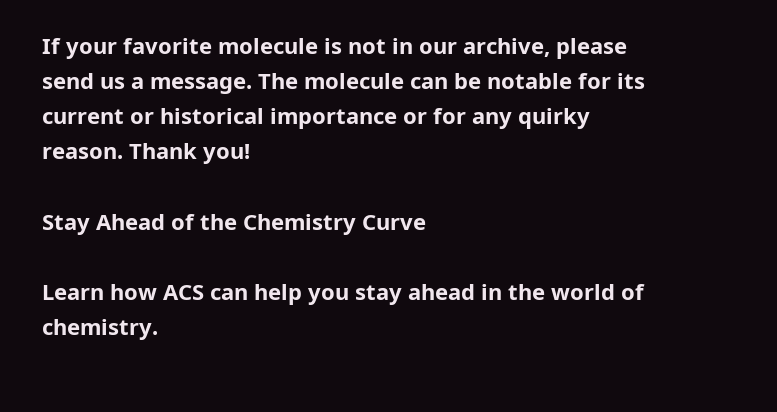If your favorite molecule is not in our archive, please send us a message. The molecule can be notable for its current or historical importance or for any quirky reason. Thank you!

Stay Ahead of the Chemistry Curve

Learn how ACS can help you stay ahead in the world of chemistry.